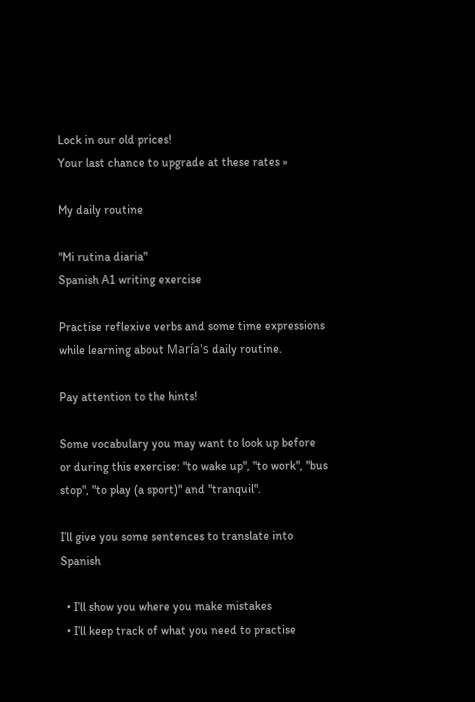Lock in our old prices!
Your last chance to upgrade at these rates »

My daily routine

"Mi rutina diaria"
Spanish A1 writing exercise

Practise reflexive verbs and some time expressions while learning about María's daily routine.

Pay attention to the hints!

Some vocabulary you may want to look up before or during this exercise: "to wake up", "to work", "bus stop", "to play (a sport)" and "tranquil".

I’ll give you some sentences to translate into Spanish

  • I’ll show you where you make mistakes
  • I’ll keep track of what you need to practise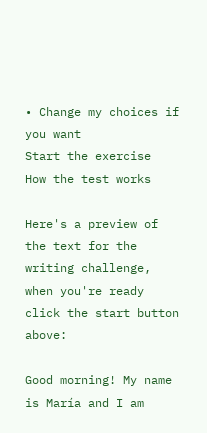• Change my choices if you want
Start the exercise
How the test works

Here's a preview of the text for the writing challenge, when you're ready click the start button above:

Good morning! My name is María and I am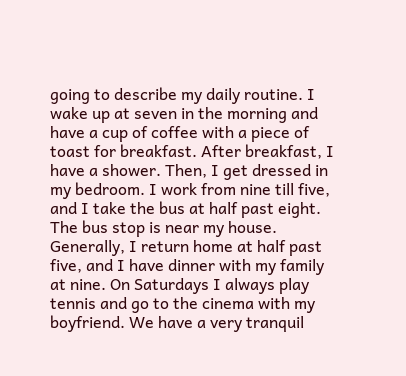going to describe my daily routine. I wake up at seven in the morning and have a cup of coffee with a piece of toast for breakfast. After breakfast, I have a shower. Then, I get dressed in my bedroom. I work from nine till five, and I take the bus at half past eight. The bus stop is near my house. Generally, I return home at half past five, and I have dinner with my family at nine. On Saturdays I always play tennis and go to the cinema with my boyfriend. We have a very tranquil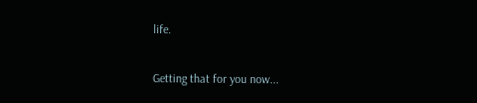life.

Getting that for you now...